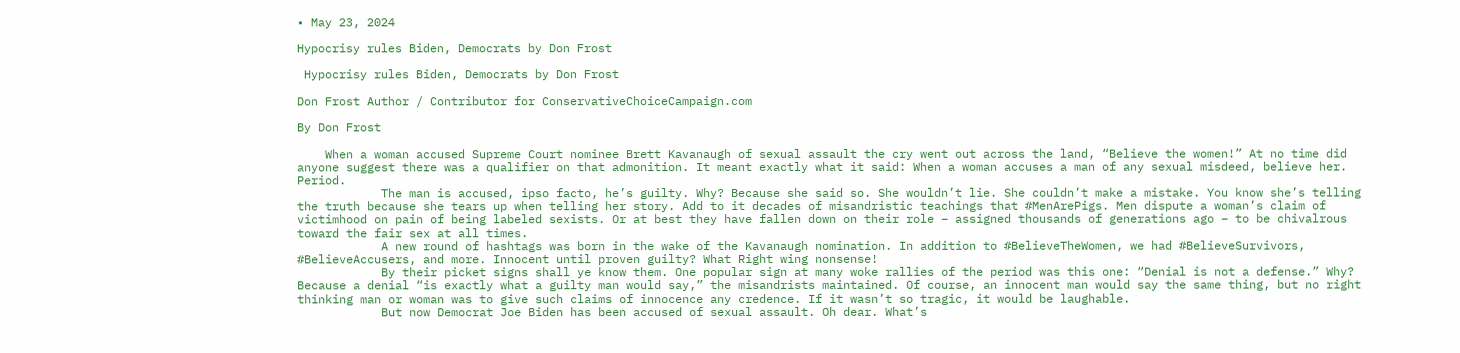• May 23, 2024

Hypocrisy rules Biden, Democrats by Don Frost

 Hypocrisy rules Biden, Democrats by Don Frost

Don Frost Author / Contributor for ConservativeChoiceCampaign.com

By Don Frost

    When a woman accused Supreme Court nominee Brett Kavanaugh of sexual assault the cry went out across the land, “Believe the women!” At no time did anyone suggest there was a qualifier on that admonition. It meant exactly what it said: When a woman accuses a man of any sexual misdeed, believe her. Period.
            The man is accused, ipso facto, he’s guilty. Why? Because she said so. She wouldn’t lie. She couldn’t make a mistake. You know she’s telling the truth because she tears up when telling her story. Add to it decades of misandristic teachings that #MenArePigs. Men dispute a woman’s claim of victimhood on pain of being labeled sexists. Or at best they have fallen down on their role – assigned thousands of generations ago – to be chivalrous toward the fair sex at all times.
            A new round of hashtags was born in the wake of the Kavanaugh nomination. In addition to #BelieveTheWomen, we had #BelieveSurvivors, #BelieveAccusers, and more. Innocent until proven guilty? What Right wing nonsense!
            By their picket signs shall ye know them. One popular sign at many woke rallies of the period was this one: “Denial is not a defense.” Why? Because a denial “is exactly what a guilty man would say,” the misandrists maintained. Of course, an innocent man would say the same thing, but no right thinking man or woman was to give such claims of innocence any credence. If it wasn’t so tragic, it would be laughable.
            But now Democrat Joe Biden has been accused of sexual assault. Oh dear. What’s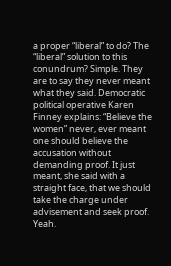a proper “liberal” to do? The “liberal” solution to this conundrum? Simple. They are to say they never meant what they said. Democratic political operative Karen Finney explains: “Believe the women” never, ever meant one should believe the accusation without demanding proof. It just meant, she said with a straight face, that we should take the charge under advisement and seek proof. Yeah.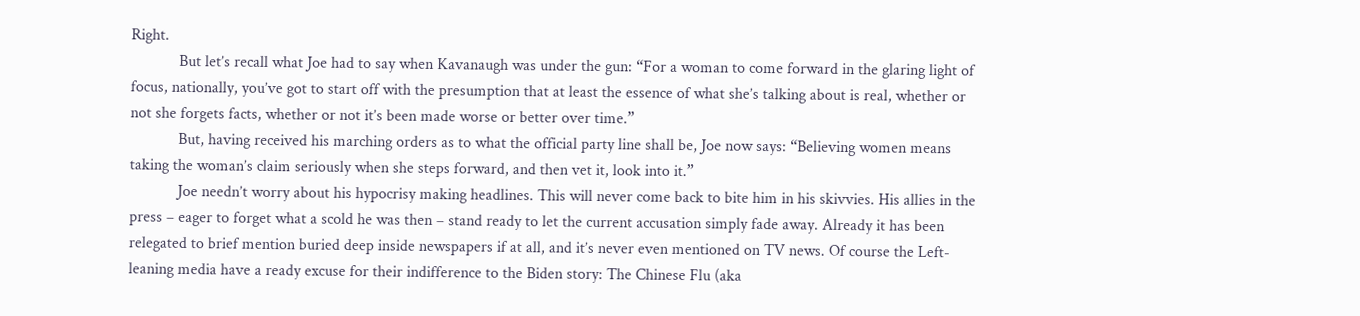Right.
            But let’s recall what Joe had to say when Kavanaugh was under the gun: “For a woman to come forward in the glaring light of focus, nationally, you’ve got to start off with the presumption that at least the essence of what she’s talking about is real, whether or not she forgets facts, whether or not it’s been made worse or better over time.”
            But, having received his marching orders as to what the official party line shall be, Joe now says: “Believing women means taking the woman’s claim seriously when she steps forward, and then vet it, look into it.”
            Joe needn’t worry about his hypocrisy making headlines. This will never come back to bite him in his skivvies. His allies in the press – eager to forget what a scold he was then – stand ready to let the current accusation simply fade away. Already it has been relegated to brief mention buried deep inside newspapers if at all, and it’s never even mentioned on TV news. Of course the Left-leaning media have a ready excuse for their indifference to the Biden story: The Chinese Flu (aka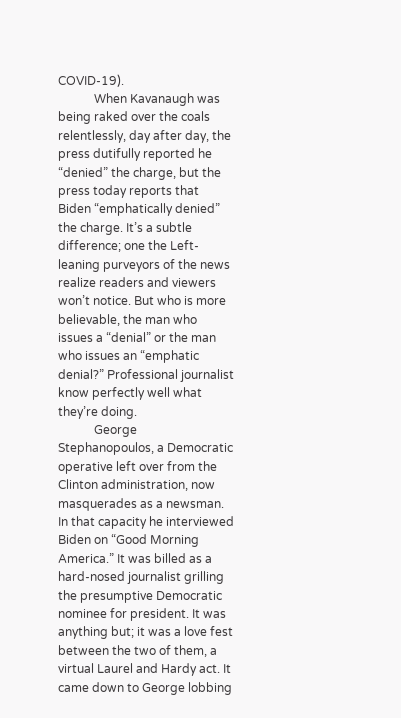COVID-19).
            When Kavanaugh was being raked over the coals relentlessly, day after day, the press dutifully reported he “denied” the charge, but the press today reports that Biden “emphatically denied” the charge. It’s a subtle difference; one the Left-leaning purveyors of the news realize readers and viewers won’t notice. But who is more believable, the man who issues a “denial” or the man who issues an “emphatic denial?” Professional journalist know perfectly well what they’re doing.
            George Stephanopoulos, a Democratic operative left over from the Clinton administration, now masquerades as a newsman. In that capacity he interviewed Biden on “Good Morning America.” It was billed as a hard-nosed journalist grilling the presumptive Democratic nominee for president. It was anything but; it was a love fest between the two of them, a virtual Laurel and Hardy act. It came down to George lobbing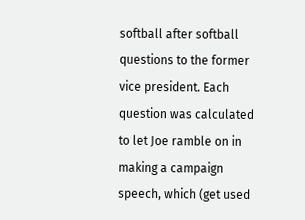softball after softball questions to the former vice president. Each question was calculated to let Joe ramble on in making a campaign speech, which (get used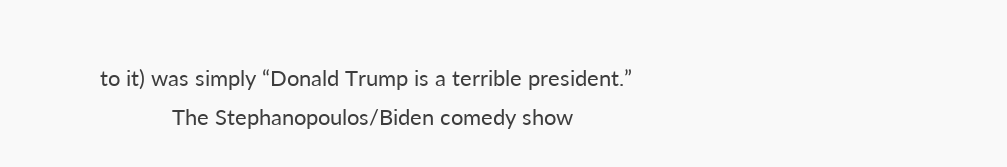to it) was simply “Donald Trump is a terrible president.”
            The Stephanopoulos/Biden comedy show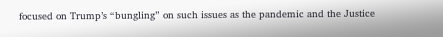focused on Trump’s “bungling” on such issues as the pandemic and the Justice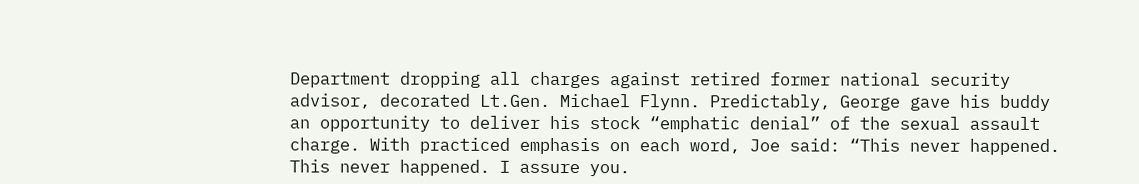Department dropping all charges against retired former national security advisor, decorated Lt.Gen. Michael Flynn. Predictably, George gave his buddy an opportunity to deliver his stock “emphatic denial” of the sexual assault charge. With practiced emphasis on each word, Joe said: “This never happened. This never happened. I assure you.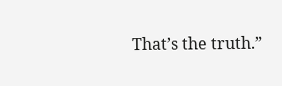That’s the truth.”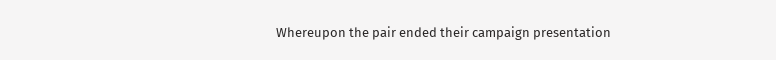Whereupon the pair ended their campaign presentation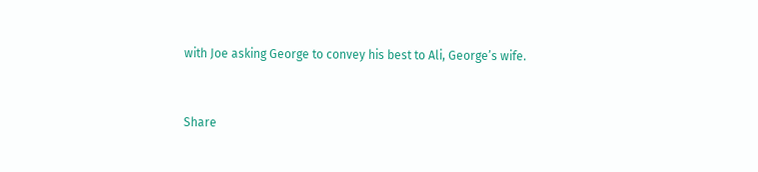with Joe asking George to convey his best to Ali, George’s wife.


Share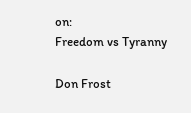on:
Freedom vs Tyranny

Don Frost